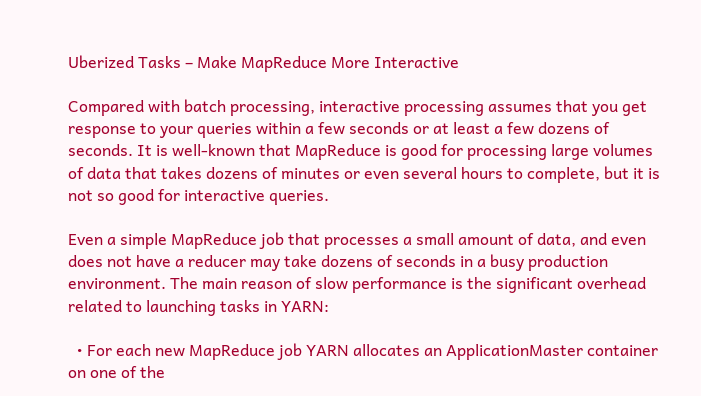Uberized Tasks – Make MapReduce More Interactive

Compared with batch processing, interactive processing assumes that you get response to your queries within a few seconds or at least a few dozens of seconds. It is well-known that MapReduce is good for processing large volumes of data that takes dozens of minutes or even several hours to complete, but it is not so good for interactive queries.

Even a simple MapReduce job that processes a small amount of data, and even does not have a reducer may take dozens of seconds in a busy production environment. The main reason of slow performance is the significant overhead related to launching tasks in YARN:

  • For each new MapReduce job YARN allocates an ApplicationMaster container on one of the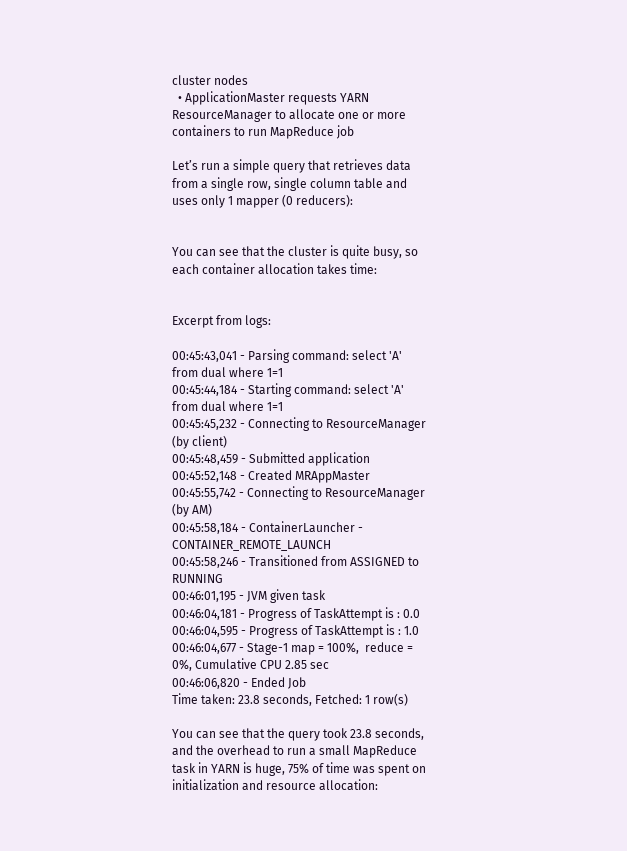cluster nodes
  • ApplicationMaster requests YARN ResourceManager to allocate one or more containers to run MapReduce job

Let’s run a simple query that retrieves data from a single row, single column table and uses only 1 mapper (0 reducers):


You can see that the cluster is quite busy, so each container allocation takes time:


Excerpt from logs:

00:45:43,041 - Parsing command: select 'A' from dual where 1=1
00:45:44,184 - Starting command: select 'A' from dual where 1=1
00:45:45,232 - Connecting to ResourceManager (by client)
00:45:48,459 - Submitted application
00:45:52,148 - Created MRAppMaster
00:45:55,742 - Connecting to ResourceManager (by AM)
00:45:58,184 - ContainerLauncher - CONTAINER_REMOTE_LAUNCH
00:45:58,246 - Transitioned from ASSIGNED to RUNNING
00:46:01,195 - JVM given task
00:46:04,181 - Progress of TaskAttempt is : 0.0
00:46:04,595 - Progress of TaskAttempt is : 1.0
00:46:04,677 - Stage-1 map = 100%,  reduce = 0%, Cumulative CPU 2.85 sec
00:46:06,820 - Ended Job
Time taken: 23.8 seconds, Fetched: 1 row(s)

You can see that the query took 23.8 seconds, and the overhead to run a small MapReduce task in YARN is huge, 75% of time was spent on initialization and resource allocation: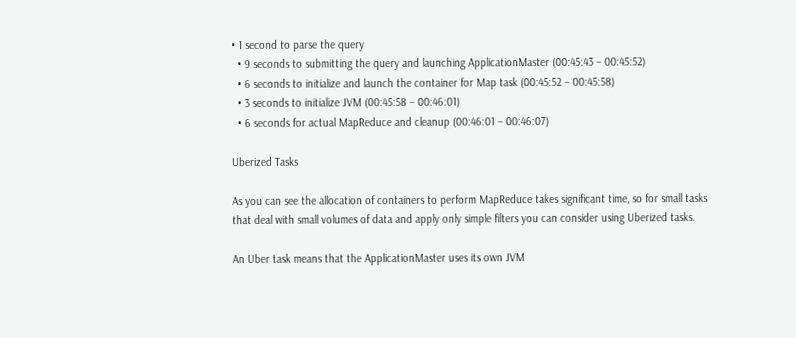• 1 second to parse the query
  • 9 seconds to submitting the query and launching ApplicationMaster (00:45:43 – 00:45:52)
  • 6 seconds to initialize and launch the container for Map task (00:45:52 – 00:45:58)
  • 3 seconds to initialize JVM (00:45:58 – 00:46:01)
  • 6 seconds for actual MapReduce and cleanup (00:46:01 – 00:46:07)

Uberized Tasks

As you can see the allocation of containers to perform MapReduce takes significant time, so for small tasks that deal with small volumes of data and apply only simple filters you can consider using Uberized tasks.

An Uber task means that the ApplicationMaster uses its own JVM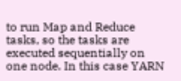to run Map and Reduce tasks, so the tasks are executed sequentially on one node. In this case YARN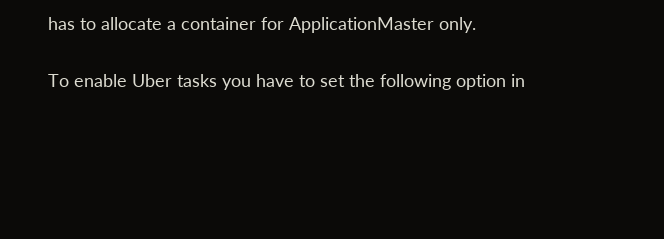has to allocate a container for ApplicationMaster only.

To enable Uber tasks you have to set the following option in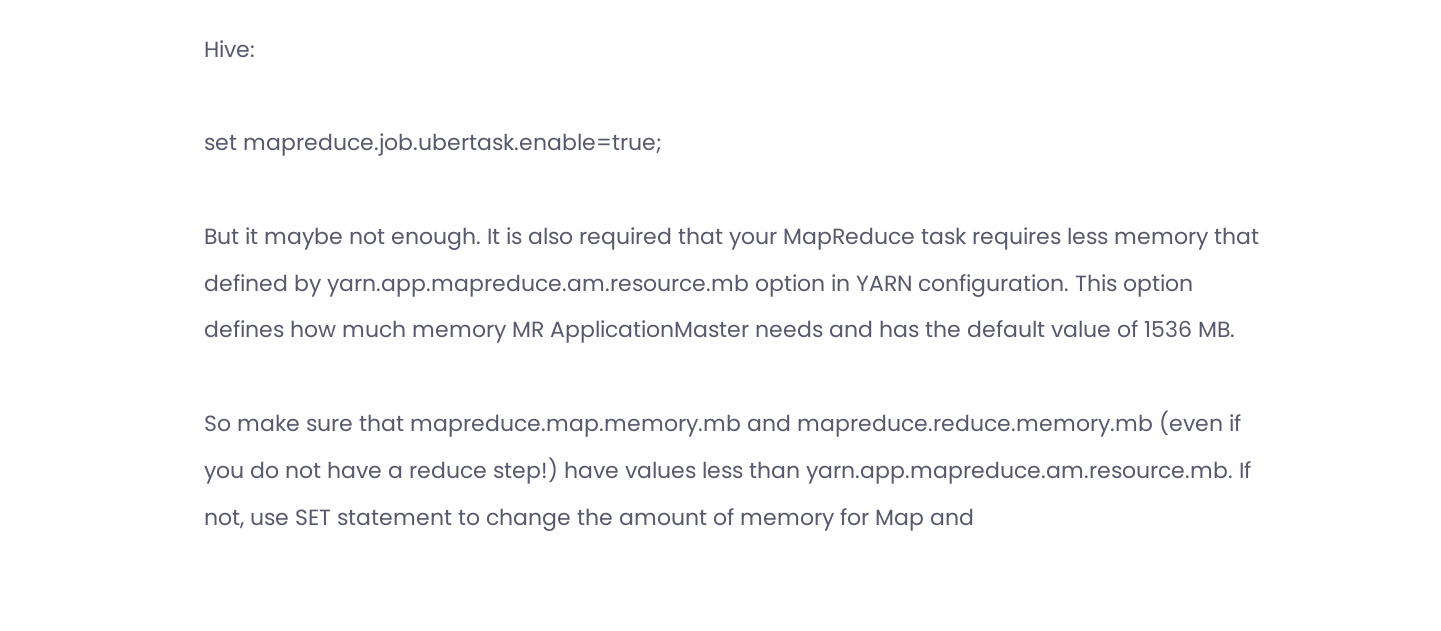Hive:

set mapreduce.job.ubertask.enable=true;

But it maybe not enough. It is also required that your MapReduce task requires less memory that defined by yarn.app.mapreduce.am.resource.mb option in YARN configuration. This option defines how much memory MR ApplicationMaster needs and has the default value of 1536 MB.

So make sure that mapreduce.map.memory.mb and mapreduce.reduce.memory.mb (even if you do not have a reduce step!) have values less than yarn.app.mapreduce.am.resource.mb. If not, use SET statement to change the amount of memory for Map and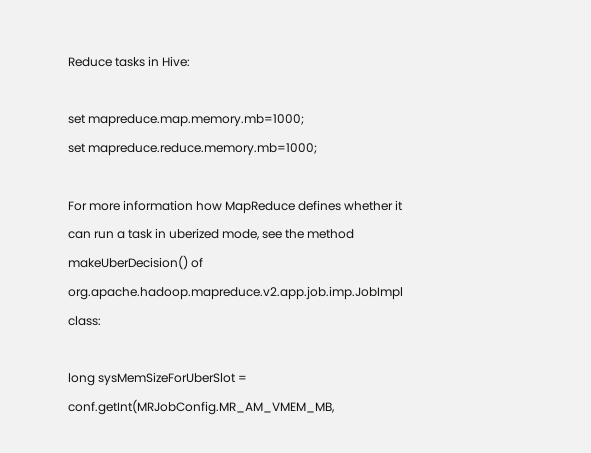Reduce tasks in Hive:

set mapreduce.map.memory.mb=1000;
set mapreduce.reduce.memory.mb=1000;

For more information how MapReduce defines whether it can run a task in uberized mode, see the method makeUberDecision() of org.apache.hadoop.mapreduce.v2.app.job.imp.JobImpl class:

long sysMemSizeForUberSlot = conf.getInt(MRJobConfig.MR_AM_VMEM_MB,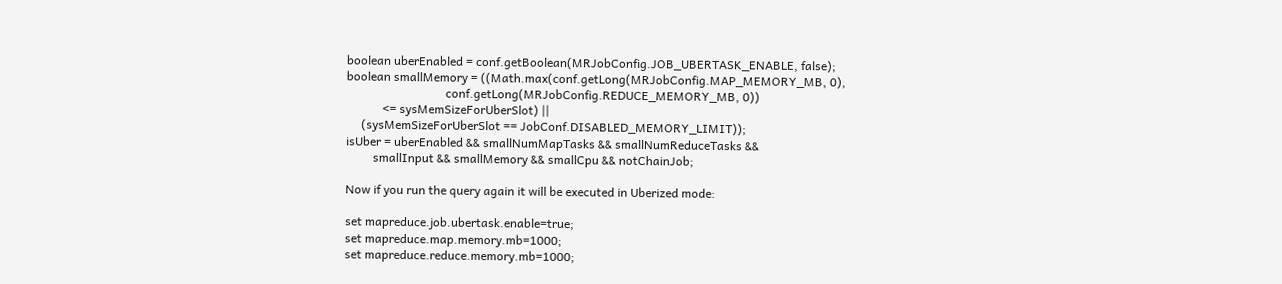boolean uberEnabled = conf.getBoolean(MRJobConfig.JOB_UBERTASK_ENABLE, false);
boolean smallMemory = ((Math.max(conf.getLong(MRJobConfig.MAP_MEMORY_MB, 0),
                                 conf.getLong(MRJobConfig.REDUCE_MEMORY_MB, 0))
            <= sysMemSizeForUberSlot) ||
     (sysMemSizeForUberSlot == JobConf.DISABLED_MEMORY_LIMIT));
isUber = uberEnabled && smallNumMapTasks && smallNumReduceTasks &&
         smallInput && smallMemory && smallCpu && notChainJob;

Now if you run the query again it will be executed in Uberized mode:

set mapreduce.job.ubertask.enable=true;
set mapreduce.map.memory.mb=1000;
set mapreduce.reduce.memory.mb=1000;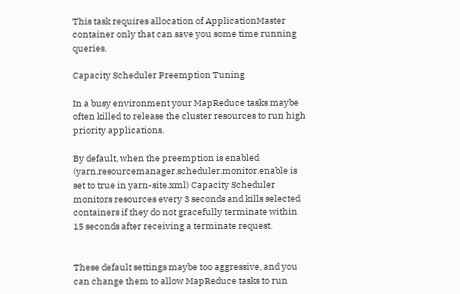This task requires allocation of ApplicationMaster container only that can save you some time running queries.

Capacity Scheduler Preemption Tuning

In a busy environment your MapReduce tasks maybe often killed to release the cluster resources to run high priority applications.

By default, when the preemption is enabled (yarn.resourcemanager.scheduler.monitor.enable is set to true in yarn-site.xml) Capacity Scheduler monitors resources every 3 seconds and kills selected containers if they do not gracefully terminate within 15 seconds after receiving a terminate request.


These default settings maybe too aggressive, and you can change them to allow MapReduce tasks to run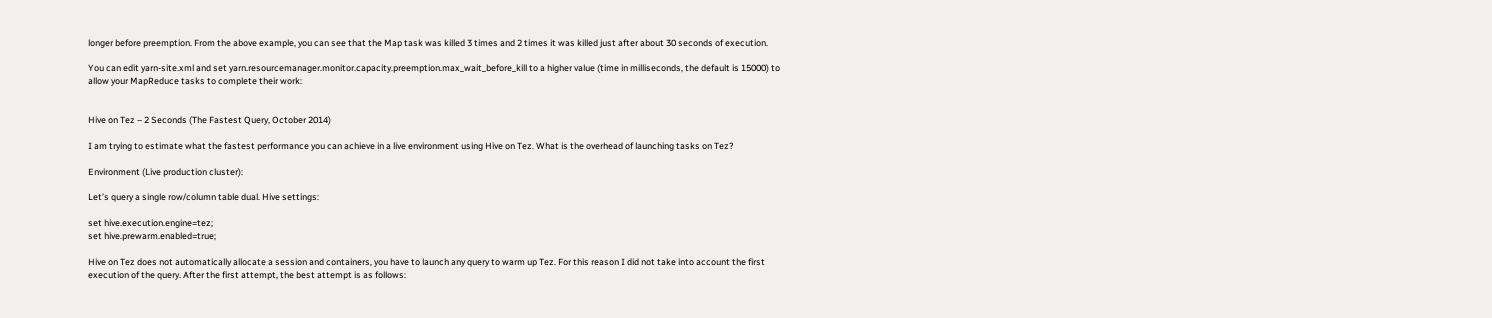longer before preemption. From the above example, you can see that the Map task was killed 3 times and 2 times it was killed just after about 30 seconds of execution.

You can edit yarn-site.xml and set yarn.resourcemanager.monitor.capacity.preemption.max_wait_before_kill to a higher value (time in milliseconds, the default is 15000) to allow your MapReduce tasks to complete their work:


Hive on Tez – 2 Seconds (The Fastest Query, October 2014)

I am trying to estimate what the fastest performance you can achieve in a live environment using Hive on Tez. What is the overhead of launching tasks on Tez?

Environment (Live production cluster):

Let’s query a single row/column table dual. Hive settings:

set hive.execution.engine=tez;
set hive.prewarm.enabled=true;

Hive on Tez does not automatically allocate a session and containers, you have to launch any query to warm up Tez. For this reason I did not take into account the first execution of the query. After the first attempt, the best attempt is as follows: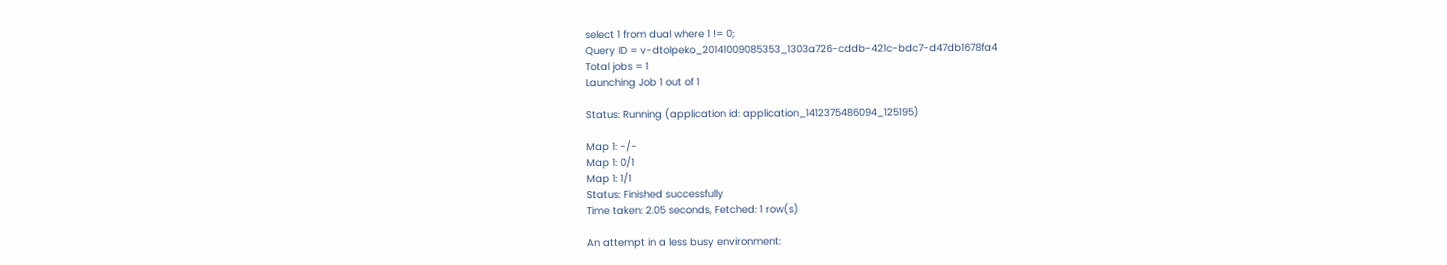select 1 from dual where 1 != 0;
Query ID = v-dtolpeko_20141009085353_1303a726-cddb-421c-bdc7-d47db1678fa4
Total jobs = 1
Launching Job 1 out of 1

Status: Running (application id: application_1412375486094_125195)

Map 1: -/-
Map 1: 0/1
Map 1: 1/1
Status: Finished successfully
Time taken: 2.05 seconds, Fetched: 1 row(s)

An attempt in a less busy environment: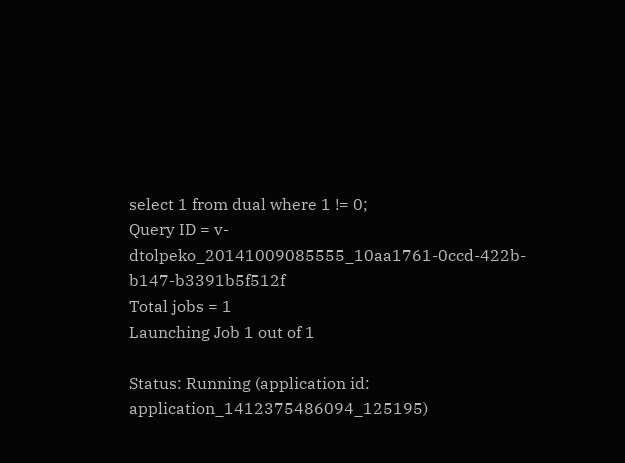select 1 from dual where 1 != 0;
Query ID = v-dtolpeko_20141009085555_10aa1761-0ccd-422b-b147-b3391b5f512f
Total jobs = 1
Launching Job 1 out of 1

Status: Running (application id: application_1412375486094_125195)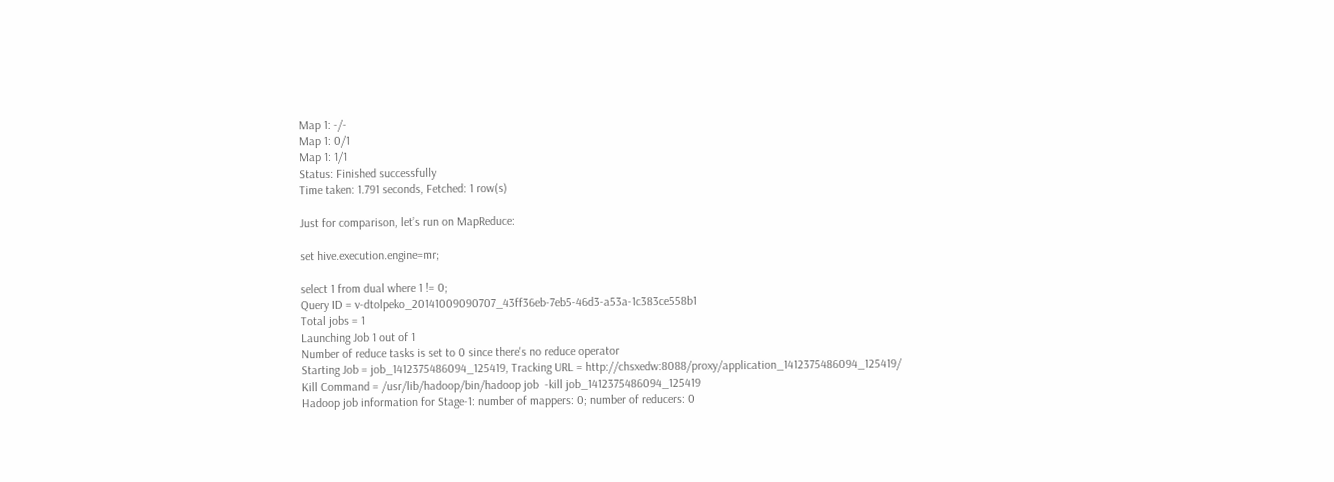Map 1: -/-
Map 1: 0/1
Map 1: 1/1
Status: Finished successfully
Time taken: 1.791 seconds, Fetched: 1 row(s)

Just for comparison, let’s run on MapReduce:

set hive.execution.engine=mr;

select 1 from dual where 1 != 0;
Query ID = v-dtolpeko_20141009090707_43ff36eb-7eb5-46d3-a53a-1c383ce558b1
Total jobs = 1
Launching Job 1 out of 1
Number of reduce tasks is set to 0 since there's no reduce operator
Starting Job = job_1412375486094_125419, Tracking URL = http://chsxedw:8088/proxy/application_1412375486094_125419/
Kill Command = /usr/lib/hadoop/bin/hadoop job  -kill job_1412375486094_125419
Hadoop job information for Stage-1: number of mappers: 0; number of reducers: 0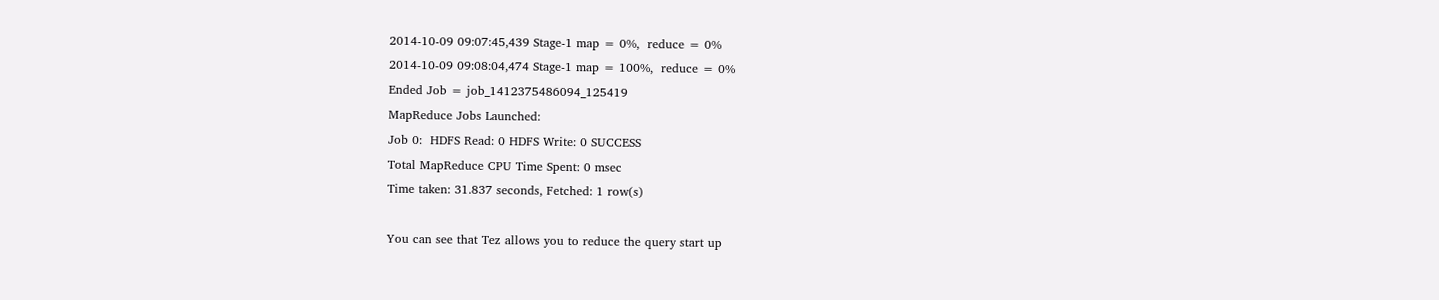2014-10-09 09:07:45,439 Stage-1 map = 0%,  reduce = 0%
2014-10-09 09:08:04,474 Stage-1 map = 100%,  reduce = 0%
Ended Job = job_1412375486094_125419
MapReduce Jobs Launched:
Job 0:  HDFS Read: 0 HDFS Write: 0 SUCCESS
Total MapReduce CPU Time Spent: 0 msec
Time taken: 31.837 seconds, Fetched: 1 row(s)

You can see that Tez allows you to reduce the query start up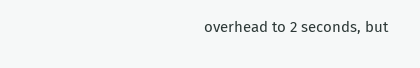overhead to 2 seconds, but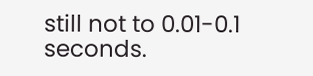still not to 0.01-0.1 seconds.